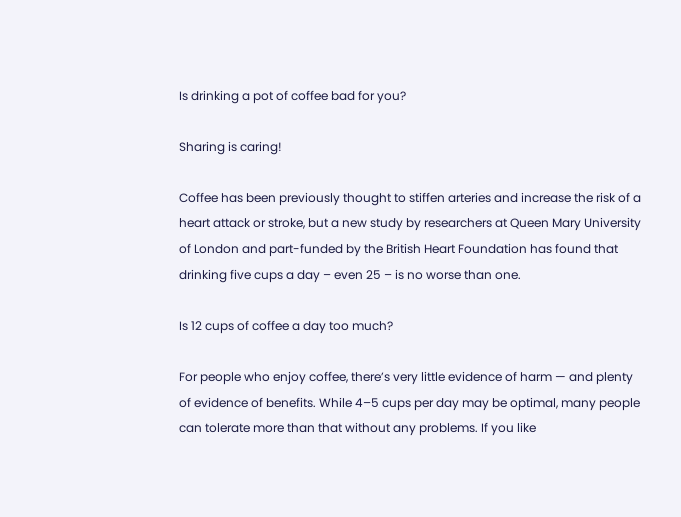Is drinking a pot of coffee bad for you?

Sharing is caring!

Coffee has been previously thought to stiffen arteries and increase the risk of a heart attack or stroke, but a new study by researchers at Queen Mary University of London and part-funded by the British Heart Foundation has found that drinking five cups a day – even 25 – is no worse than one.

Is 12 cups of coffee a day too much?

For people who enjoy coffee, there’s very little evidence of harm — and plenty of evidence of benefits. While 4–5 cups per day may be optimal, many people can tolerate more than that without any problems. If you like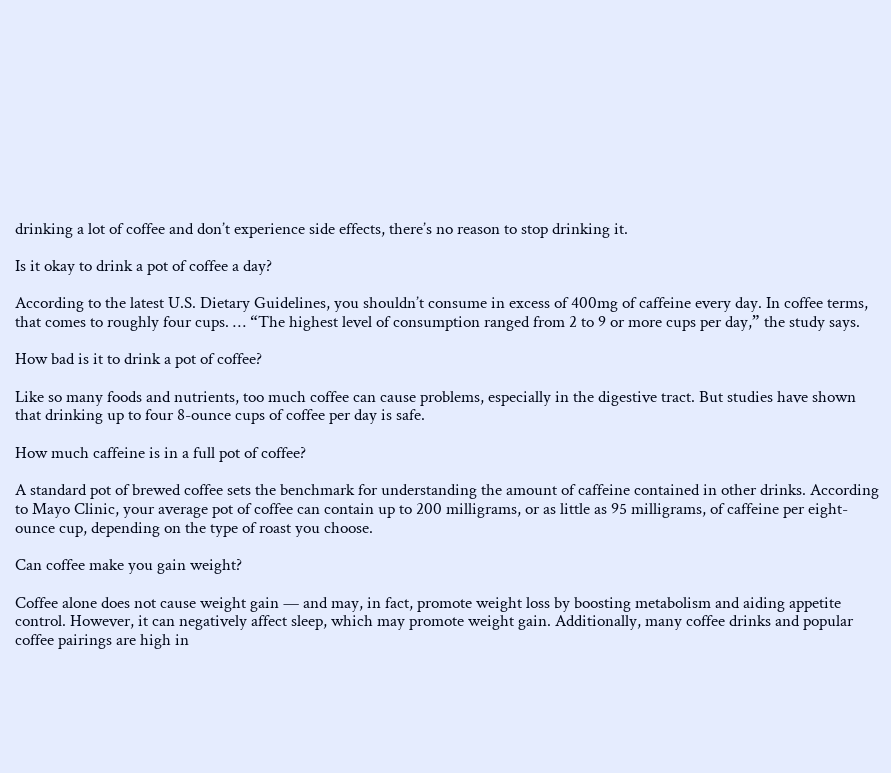drinking a lot of coffee and don’t experience side effects, there’s no reason to stop drinking it.

Is it okay to drink a pot of coffee a day?

According to the latest U.S. Dietary Guidelines, you shouldn’t consume in excess of 400mg of caffeine every day. In coffee terms, that comes to roughly four cups. … “The highest level of consumption ranged from 2 to 9 or more cups per day,” the study says.

How bad is it to drink a pot of coffee?

Like so many foods and nutrients, too much coffee can cause problems, especially in the digestive tract. But studies have shown that drinking up to four 8-ounce cups of coffee per day is safe.

How much caffeine is in a full pot of coffee?

A standard pot of brewed coffee sets the benchmark for understanding the amount of caffeine contained in other drinks. According to Mayo Clinic, your average pot of coffee can contain up to 200 milligrams, or as little as 95 milligrams, of caffeine per eight-ounce cup, depending on the type of roast you choose.

Can coffee make you gain weight?

Coffee alone does not cause weight gain — and may, in fact, promote weight loss by boosting metabolism and aiding appetite control. However, it can negatively affect sleep, which may promote weight gain. Additionally, many coffee drinks and popular coffee pairings are high in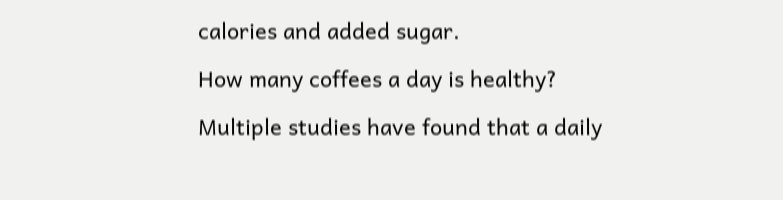calories and added sugar.

How many coffees a day is healthy?

Multiple studies have found that a daily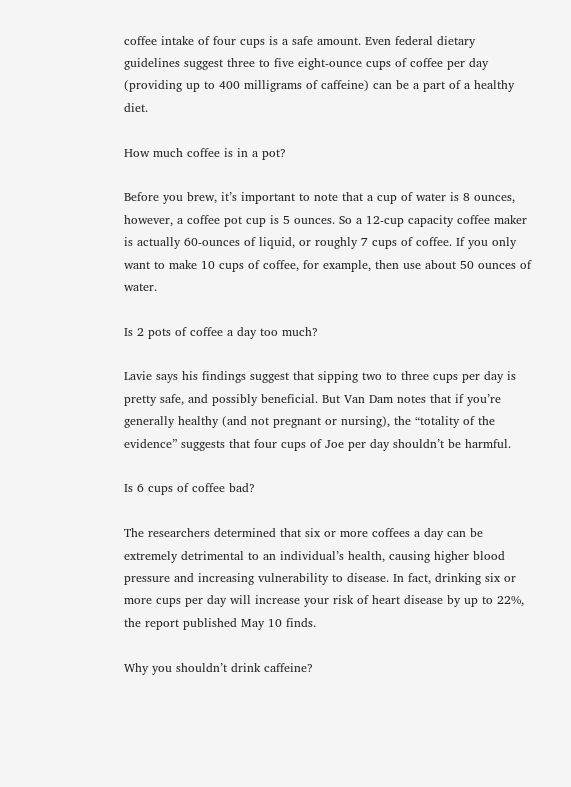coffee intake of four cups is a safe amount. Even federal dietary guidelines suggest three to five eight-ounce cups of coffee per day (providing up to 400 milligrams of caffeine) can be a part of a healthy diet.

How much coffee is in a pot?

Before you brew, it’s important to note that a cup of water is 8 ounces, however, a coffee pot cup is 5 ounces. So a 12-cup capacity coffee maker is actually 60-ounces of liquid, or roughly 7 cups of coffee. If you only want to make 10 cups of coffee, for example, then use about 50 ounces of water.

Is 2 pots of coffee a day too much?

Lavie says his findings suggest that sipping two to three cups per day is pretty safe, and possibly beneficial. But Van Dam notes that if you’re generally healthy (and not pregnant or nursing), the “totality of the evidence” suggests that four cups of Joe per day shouldn’t be harmful.

Is 6 cups of coffee bad?

The researchers determined that six or more coffees a day can be extremely detrimental to an individual’s health, causing higher blood pressure and increasing vulnerability to disease. In fact, drinking six or more cups per day will increase your risk of heart disease by up to 22%, the report published May 10 finds.

Why you shouldn’t drink caffeine?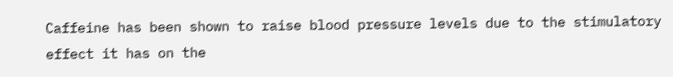Caffeine has been shown to raise blood pressure levels due to the stimulatory effect it has on the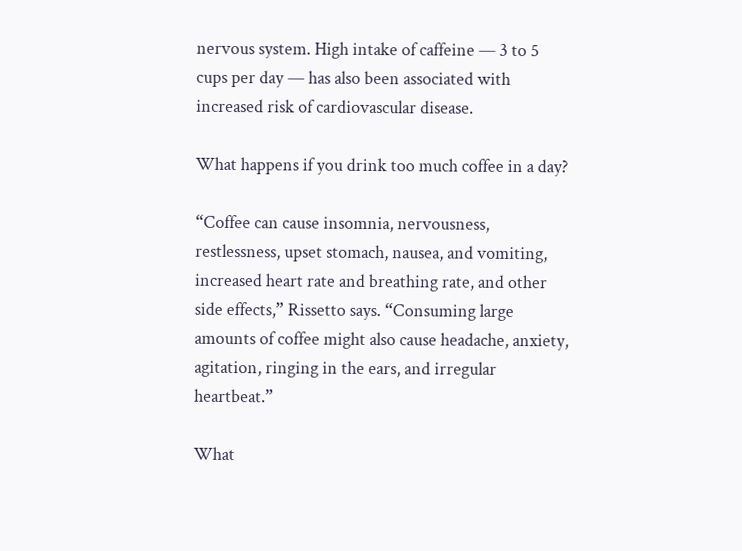nervous system. High intake of caffeine — 3 to 5 cups per day — has also been associated with increased risk of cardiovascular disease.

What happens if you drink too much coffee in a day?

“Coffee can cause insomnia, nervousness, restlessness, upset stomach, nausea, and vomiting, increased heart rate and breathing rate, and other side effects,” Rissetto says. “Consuming large amounts of coffee might also cause headache, anxiety, agitation, ringing in the ears, and irregular heartbeat.”

What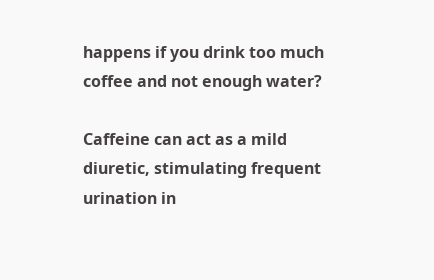happens if you drink too much coffee and not enough water?

Caffeine can act as a mild diuretic, stimulating frequent urination in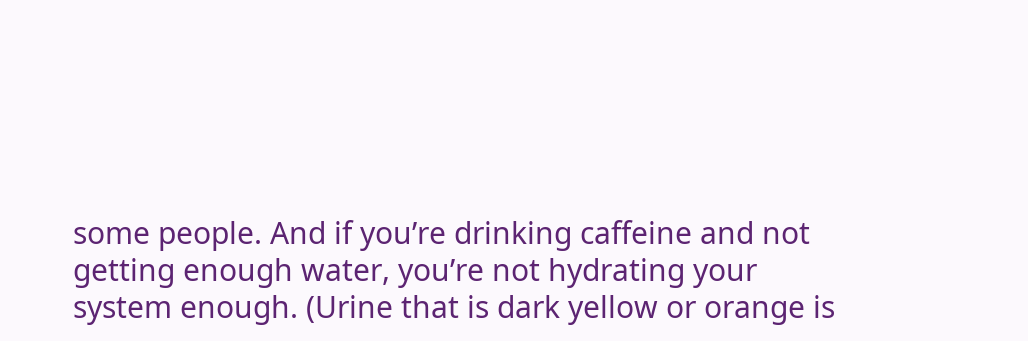some people. And if you’re drinking caffeine and not getting enough water, you’re not hydrating your system enough. (Urine that is dark yellow or orange is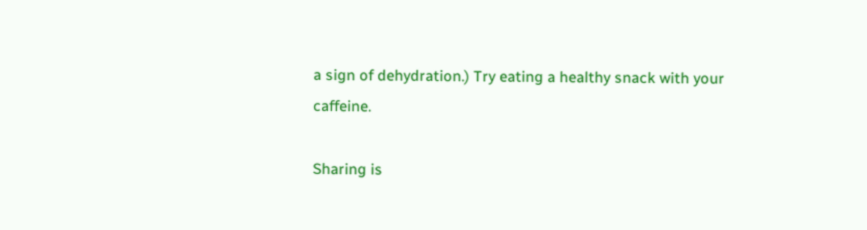a sign of dehydration.) Try eating a healthy snack with your caffeine.

Sharing is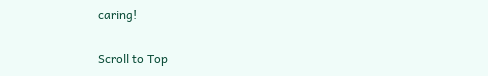caring!

Scroll to Top